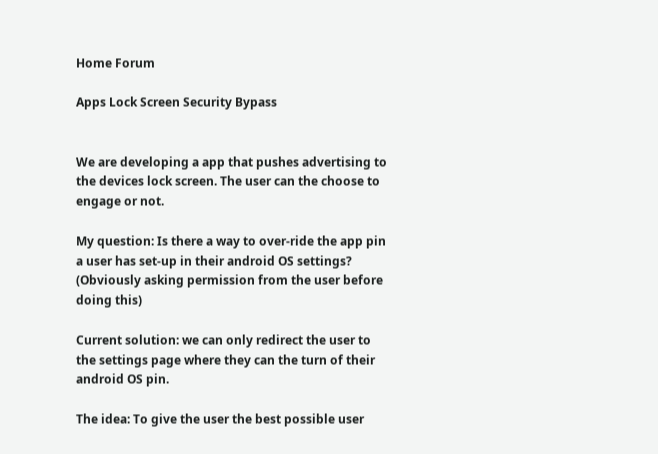Home Forum

Apps Lock Screen Security Bypass


We are developing a app that pushes advertising to the devices lock screen. The user can the choose to engage or not.

My question: Is there a way to over-ride the app pin a user has set-up in their android OS settings? (Obviously asking permission from the user before doing this)

Current solution: we can only redirect the user to the settings page where they can the turn of their android OS pin.

The idea: To give the user the best possible user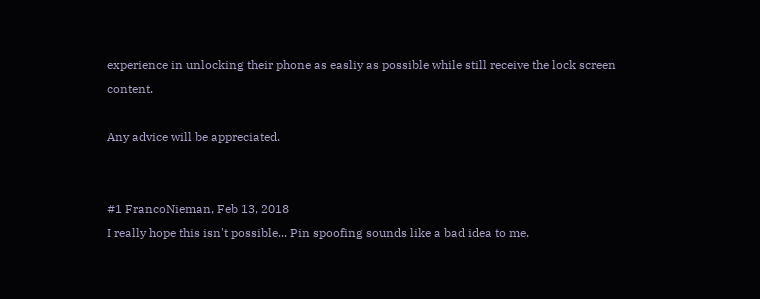experience in unlocking their phone as easliy as possible while still receive the lock screen content.

Any advice will be appreciated.


#1 FrancoNieman, Feb 13, 2018
I really hope this isn't possible... Pin spoofing sounds like a bad idea to me.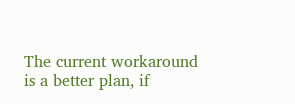The current workaround is a better plan, if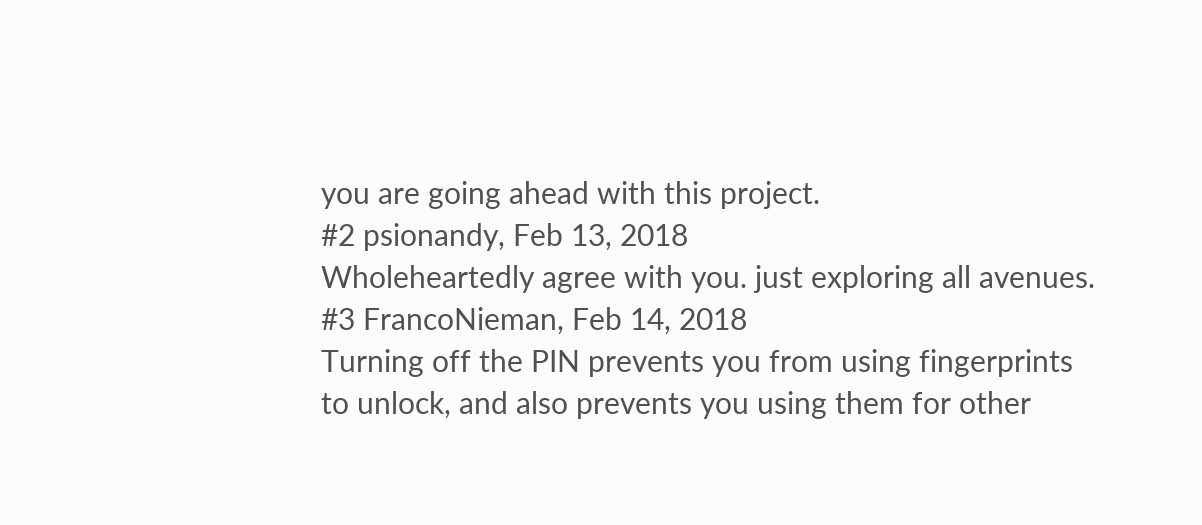you are going ahead with this project.
#2 psionandy, Feb 13, 2018
Wholeheartedly agree with you. just exploring all avenues.
#3 FrancoNieman, Feb 14, 2018
Turning off the PIN prevents you from using fingerprints to unlock, and also prevents you using them for other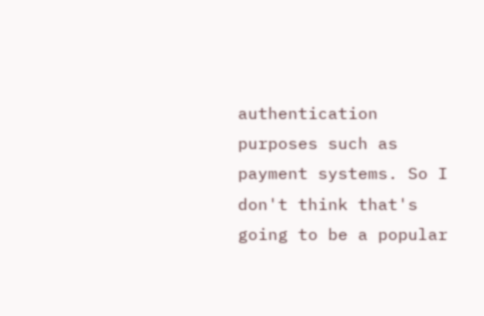authentication purposes such as payment systems. So I don't think that's going to be a popular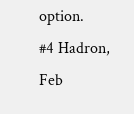option.
#4 Hadron, Feb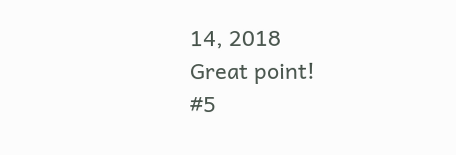14, 2018
Great point!
#5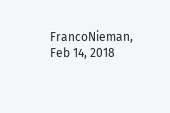FrancoNieman, Feb 14, 2018